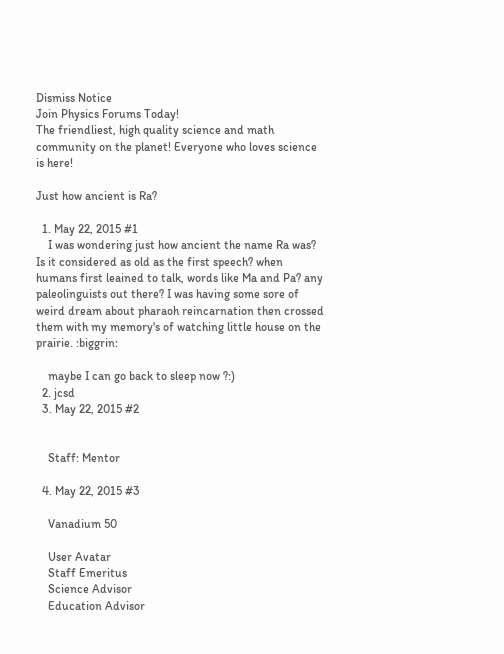Dismiss Notice
Join Physics Forums Today!
The friendliest, high quality science and math community on the planet! Everyone who loves science is here!

Just how ancient is Ra?

  1. May 22, 2015 #1
    I was wondering just how ancient the name Ra was? Is it considered as old as the first speech? when humans first leained to talk, words like Ma and Pa? any paleolinguists out there? I was having some sore of weird dream about pharaoh reincarnation then crossed them with my memory's of watching little house on the prairie. :biggrin:

    maybe I can go back to sleep now ?:)
  2. jcsd
  3. May 22, 2015 #2


    Staff: Mentor

  4. May 22, 2015 #3

    Vanadium 50

    User Avatar
    Staff Emeritus
    Science Advisor
    Education Advisor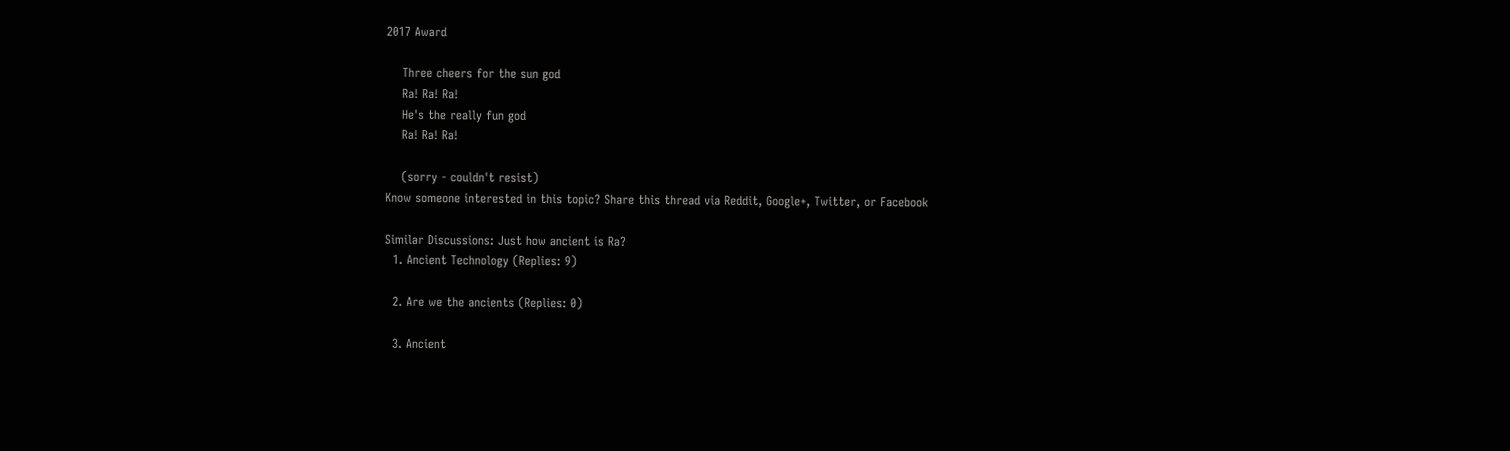2017 Award

    Three cheers for the sun god
    Ra! Ra! Ra!
    He's the really fun god
    Ra! Ra! Ra!

    (sorry - couldn't resist)
Know someone interested in this topic? Share this thread via Reddit, Google+, Twitter, or Facebook

Similar Discussions: Just how ancient is Ra?
  1. Ancient Technology (Replies: 9)

  2. Are we the ancients (Replies: 0)

  3. Ancient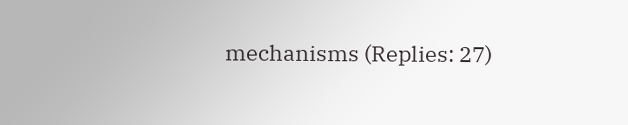mechanisms (Replies: 27)